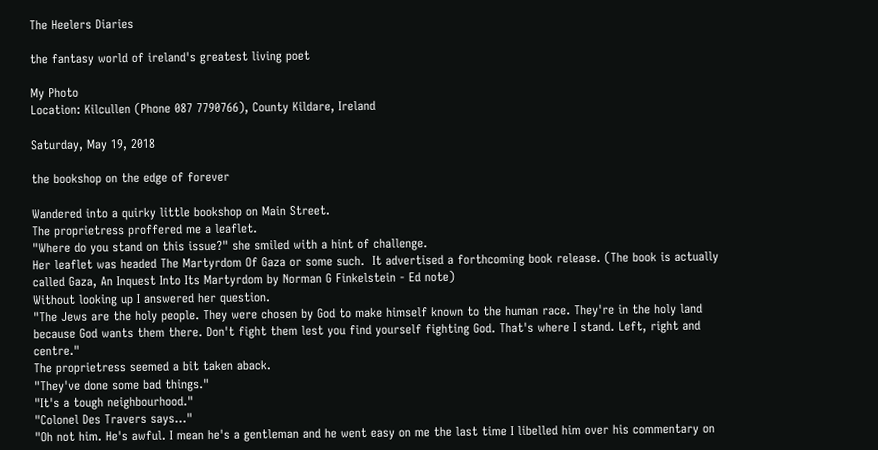The Heelers Diaries

the fantasy world of ireland's greatest living poet

My Photo
Location: Kilcullen (Phone 087 7790766), County Kildare, Ireland

Saturday, May 19, 2018

the bookshop on the edge of forever

Wandered into a quirky little bookshop on Main Street.
The proprietress proffered me a leaflet.
"Where do you stand on this issue?" she smiled with a hint of challenge.
Her leaflet was headed The Martyrdom Of Gaza or some such.  It advertised a forthcoming book release. (The book is actually called Gaza, An Inquest Into Its Martyrdom by Norman G Finkelstein - Ed note)
Without looking up I answered her question.
"The Jews are the holy people. They were chosen by God to make himself known to the human race. They're in the holy land because God wants them there. Don't fight them lest you find yourself fighting God. That's where I stand. Left, right and centre."
The proprietress seemed a bit taken aback.
"They've done some bad things."
"It's a tough neighbourhood."
"Colonel Des Travers says..."
"Oh not him. He's awful. I mean he's a gentleman and he went easy on me the last time I libelled him over his commentary on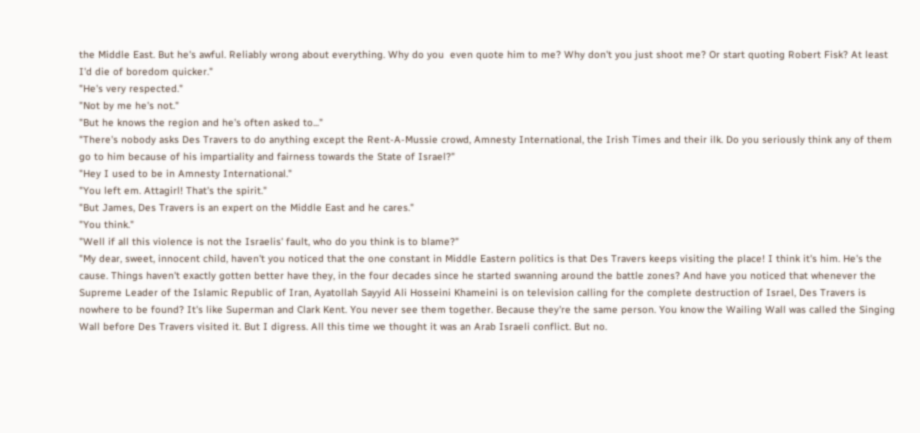the Middle East. But he's awful. Reliably wrong about everything. Why do you  even quote him to me? Why don't you just shoot me? Or start quoting Robert Fisk? At least I'd die of boredom quicker."
"He's very respected."
"Not by me he's not."
"But he knows the region and he's often asked to..."
"There's nobody asks Des Travers to do anything except the Rent-A-Mussie crowd, Amnesty International, the Irish Times and their ilk. Do you seriously think any of them go to him because of his impartiality and fairness towards the State of Israel?"
"Hey I used to be in Amnesty International."
"You left em. Attagirl! That's the spirit."
"But James, Des Travers is an expert on the Middle East and he cares."
"You think."
"Well if all this violence is not the Israelis' fault, who do you think is to blame?"
"My dear, sweet, innocent child, haven't you noticed that the one constant in Middle Eastern politics is that Des Travers keeps visiting the place! I think it's him. He's the cause. Things haven't exactly gotten better have they, in the four decades since he started swanning around the battle zones? And have you noticed that whenever the Supreme Leader of the Islamic Republic of Iran, Ayatollah Sayyid Ali Hosseini Khameini is on television calling for the complete destruction of Israel, Des Travers is nowhere to be found? It's like Superman and Clark Kent. You never see them together. Because they're the same person. You know the Wailing Wall was called the Singing Wall before Des Travers visited it. But I digress. All this time we thought it was an Arab Israeli conflict. But no.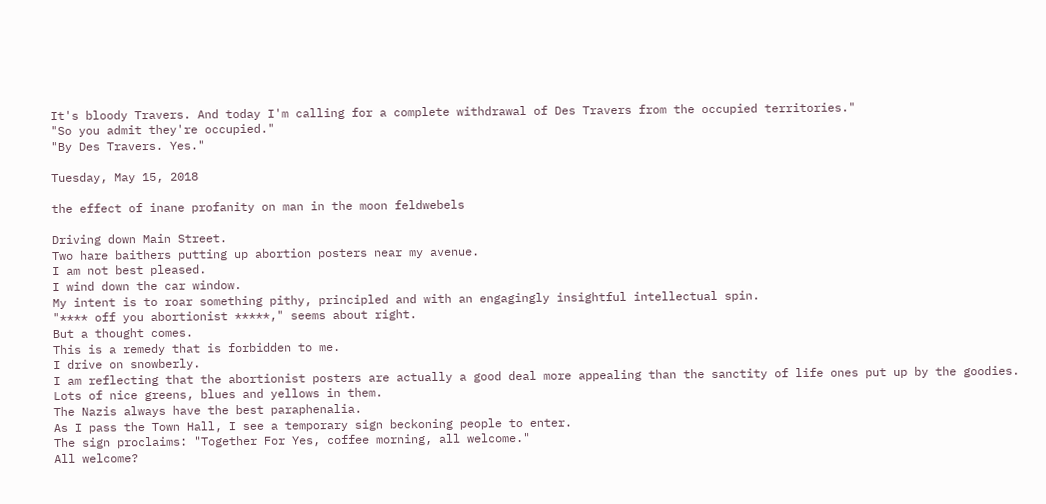It's bloody Travers. And today I'm calling for a complete withdrawal of Des Travers from the occupied territories."
"So you admit they're occupied."
"By Des Travers. Yes."

Tuesday, May 15, 2018

the effect of inane profanity on man in the moon feldwebels

Driving down Main Street.
Two hare baithers putting up abortion posters near my avenue.
I am not best pleased.
I wind down the car window.
My intent is to roar something pithy, principled and with an engagingly insightful intellectual spin.
"**** off you abortionist *****," seems about right.
But a thought comes.
This is a remedy that is forbidden to me.
I drive on snowberly.
I am reflecting that the abortionist posters are actually a good deal more appealing than the sanctity of life ones put up by the goodies.
Lots of nice greens, blues and yellows in them.
The Nazis always have the best paraphenalia.
As I pass the Town Hall, I see a temporary sign beckoning people to enter.
The sign proclaims: "Together For Yes, coffee morning, all welcome."
All welcome?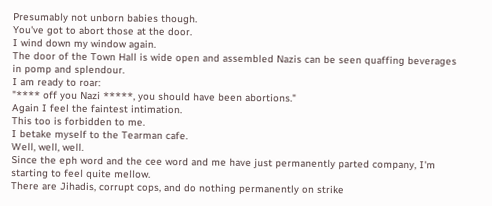Presumably not unborn babies though.
You've got to abort those at the door.
I wind down my window again.
The door of the Town Hall is wide open and assembled Nazis can be seen quaffing beverages in pomp and splendour.
I am ready to roar:
"**** off you Nazi *****, you should have been abortions."
Again I feel the faintest intimation.
This too is forbidden to me.
I betake myself to the Tearman cafe.
Well, well, well.
Since the eph word and the cee word and me have just permanently parted company, I'm starting to feel quite mellow.
There are Jihadis, corrupt cops, and do nothing permanently on strike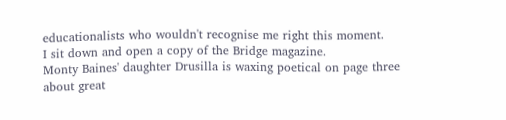educationalists who wouldn't recognise me right this moment.
I sit down and open a copy of the Bridge magazine.
Monty Baines' daughter Drusilla is waxing poetical on page three about great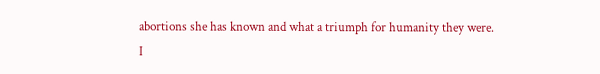abortions she has known and what a triumph for humanity they were.
I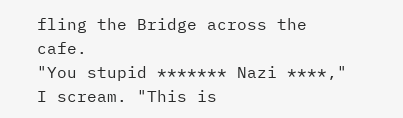fling the Bridge across the cafe.
"You stupid ******* Nazi ****," I scream. "This is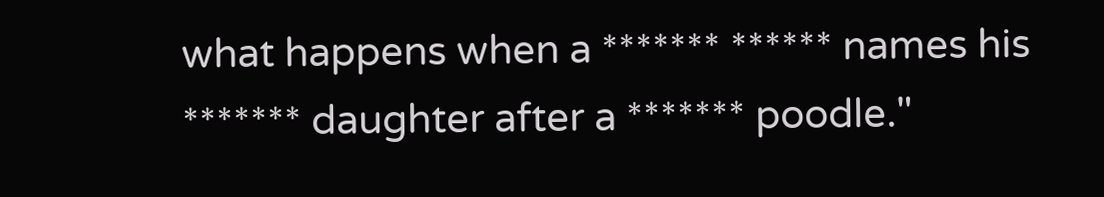what happens when a ******* ****** names his ******* daughter after a ******* poodle."